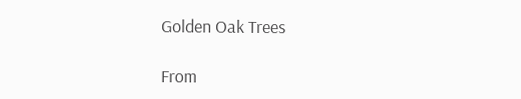Golden Oak Trees

From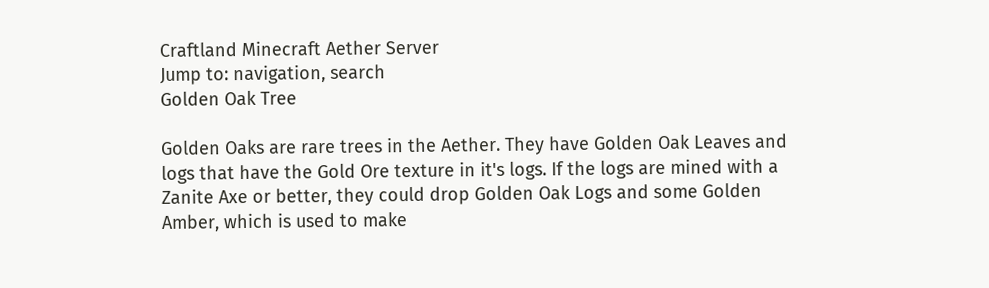Craftland Minecraft Aether Server
Jump to: navigation, search
Golden Oak Tree

Golden Oaks are rare trees in the Aether. They have Golden Oak Leaves and logs that have the Gold Ore texture in it's logs. If the logs are mined with a Zanite Axe or better, they could drop Golden Oak Logs and some Golden Amber, which is used to make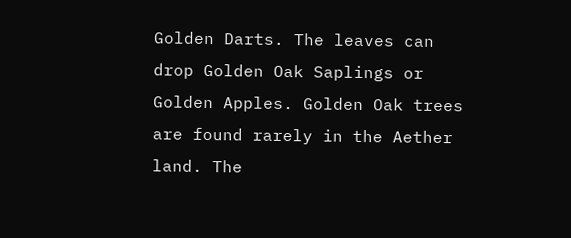Golden Darts. The leaves can drop Golden Oak Saplings or Golden Apples. Golden Oak trees are found rarely in the Aether land. The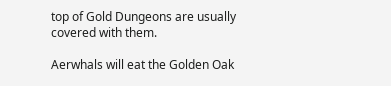top of Gold Dungeons are usually covered with them.

Aerwhals will eat the Golden Oak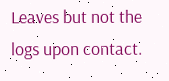Leaves but not the logs upon contact.